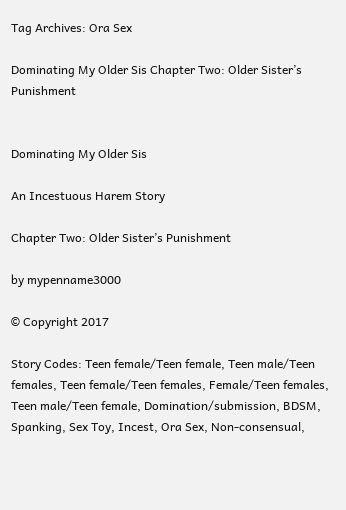Tag Archives: Ora Sex

Dominating My Older Sis Chapter Two: Older Sister’s Punishment


Dominating My Older Sis

An Incestuous Harem Story

Chapter Two: Older Sister’s Punishment

by mypenname3000

© Copyright 2017

Story Codes: Teen female/Teen female, Teen male/Teen females, Teen female/Teen females, Female/Teen females, Teen male/Teen female, Domination/submission, BDSM, Spanking, Sex Toy, Incest, Ora Sex, Non-consensual,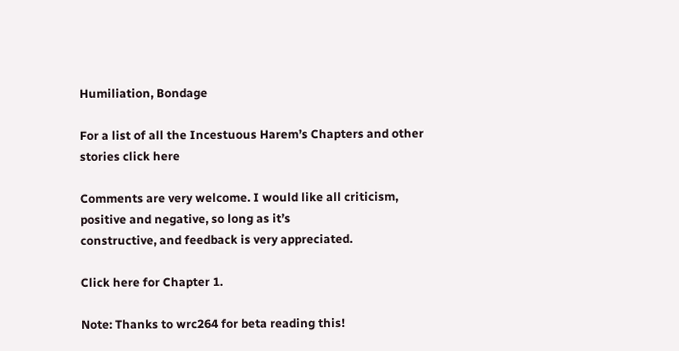Humiliation, Bondage

For a list of all the Incestuous Harem’s Chapters and other stories click here

Comments are very welcome. I would like all criticism, positive and negative, so long as it’s
constructive, and feedback is very appreciated.

Click here for Chapter 1.

Note: Thanks to wrc264 for beta reading this!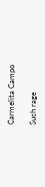Carmelita Campo

Such rage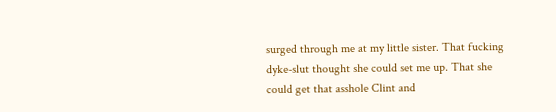surged through me at my little sister. That fucking dyke-slut thought she could set me up. That she could get that asshole Clint and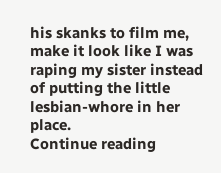his skanks to film me, make it look like I was raping my sister instead of putting the little lesbian-whore in her place.
Continue reading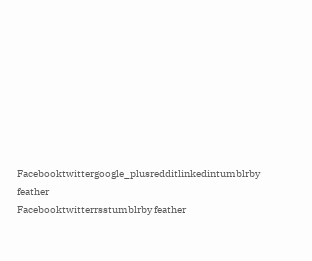Facebooktwittergoogle_plusredditlinkedintumblrby feather
Facebooktwitterrsstumblrby feather